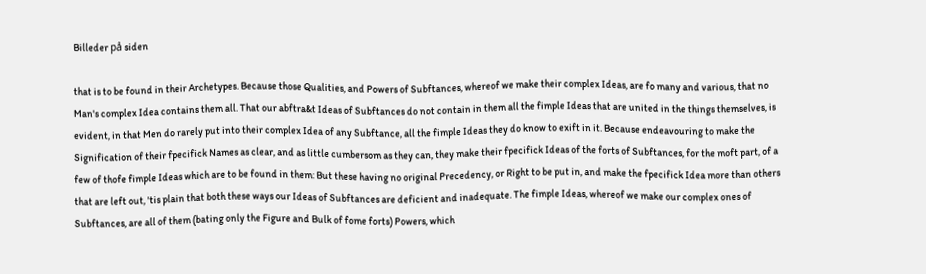Billeder på siden

that is to be found in their Archetypes. Because those Qualities, and Powers of Subftances, whereof we make their complex Ideas, are fo many and various, that no Man's complex Idea contains them all. That our abftra&t Ideas of Subftances do not contain in them all the fimple Ideas that are united in the things themselves, is evident, in that Men do rarely put into their complex Idea of any Subftance, all the fimple Ideas they do know to exift in it. Because endeavouring to make the Signification of their fpecifick Names as clear, and as little cumbersom as they can, they make their fpecifick Ideas of the forts of Subftances, for the moft part, of a few of thofe fimple Ideas which are to be found in them: But these having no original Precedency, or Right to be put in, and make the fpecifick Idea more than others that are left out, 'tis plain that both these ways our Ideas of Subftances are deficient and inadequate. The fimple Ideas, whereof we make our complex ones of Subftances, are all of them (bating only the Figure and Bulk of fome forts) Powers, which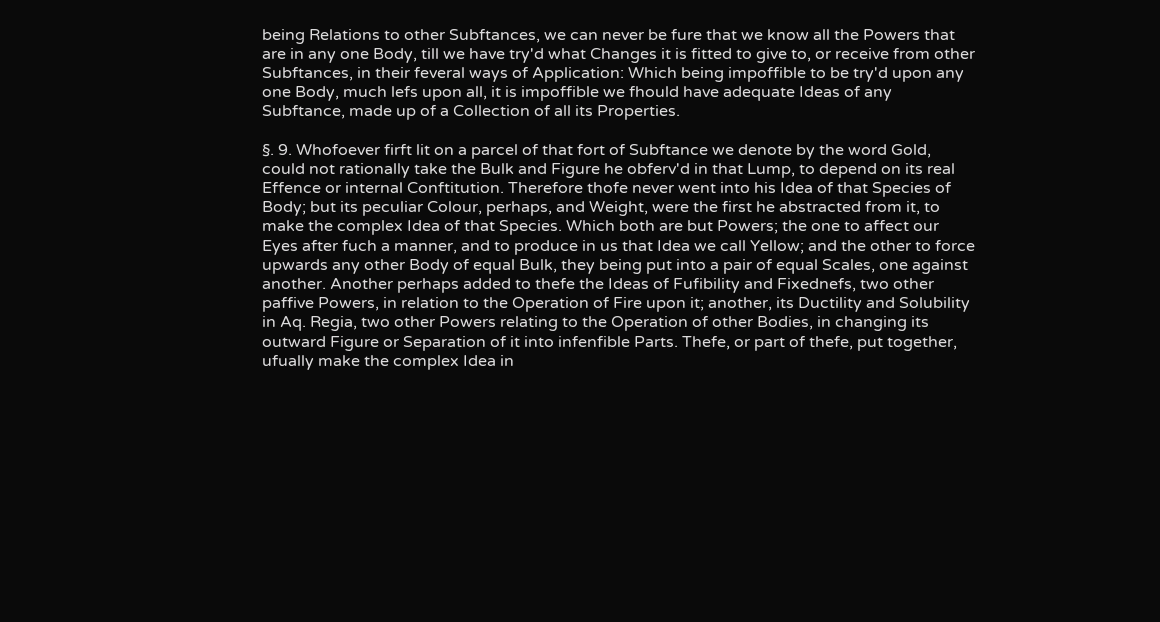being Relations to other Subftances, we can never be fure that we know all the Powers that are in any one Body, till we have try'd what Changes it is fitted to give to, or receive from other Subftances, in their feveral ways of Application: Which being impoffible to be try'd upon any one Body, much lefs upon all, it is impoffible we fhould have adequate Ideas of any Subftance, made up of a Collection of all its Properties.

§. 9. Whofoever firft lit on a parcel of that fort of Subftance we denote by the word Gold, could not rationally take the Bulk and Figure he obferv'd in that Lump, to depend on its real Effence or internal Conftitution. Therefore thofe never went into his Idea of that Species of Body; but its peculiar Colour, perhaps, and Weight, were the first he abstracted from it, to make the complex Idea of that Species. Which both are but Powers; the one to affect our Eyes after fuch a manner, and to produce in us that Idea we call Yellow; and the other to force upwards any other Body of equal Bulk, they being put into a pair of equal Scales, one against another. Another perhaps added to thefe the Ideas of Fufibility and Fixednefs, two other paffive Powers, in relation to the Operation of Fire upon it; another, its Ductility and Solubility in Aq. Regia, two other Powers relating to the Operation of other Bodies, in changing its outward Figure or Separation of it into infenfible Parts. Thefe, or part of thefe, put together, ufually make the complex Idea in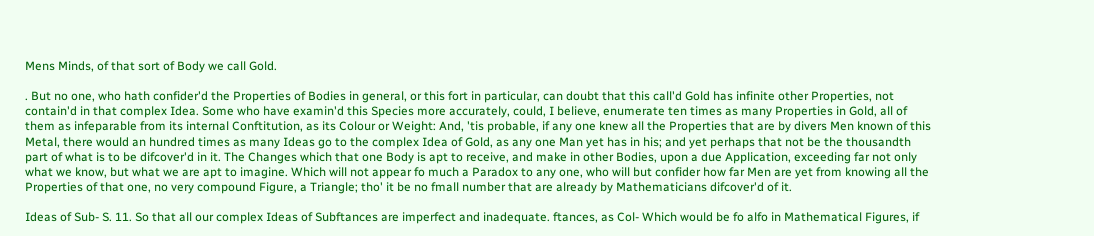Mens Minds, of that sort of Body we call Gold.

. But no one, who hath confider'd the Properties of Bodies in general, or this fort in particular, can doubt that this call'd Gold has infinite other Properties, not contain'd in that complex Idea. Some who have examin'd this Species more accurately, could, I believe, enumerate ten times as many Properties in Gold, all of them as infeparable from its internal Conftitution, as its Colour or Weight: And, 'tis probable, if any one knew all the Properties that are by divers Men known of this Metal, there would an hundred times as many Ideas go to the complex Idea of Gold, as any one Man yet has in his; and yet perhaps that not be the thousandth part of what is to be difcover'd in it. The Changes which that one Body is apt to receive, and make in other Bodies, upon a due Application, exceeding far not only what we know, but what we are apt to imagine. Which will not appear fo much a Paradox to any one, who will but confider how far Men are yet from knowing all the Properties of that one, no very compound Figure, a Triangle; tho' it be no fmall number that are already by Mathematicians difcover'd of it.

Ideas of Sub- S. 11. So that all our complex Ideas of Subftances are imperfect and inadequate. ftances, as Col- Which would be fo alfo in Mathematical Figures, if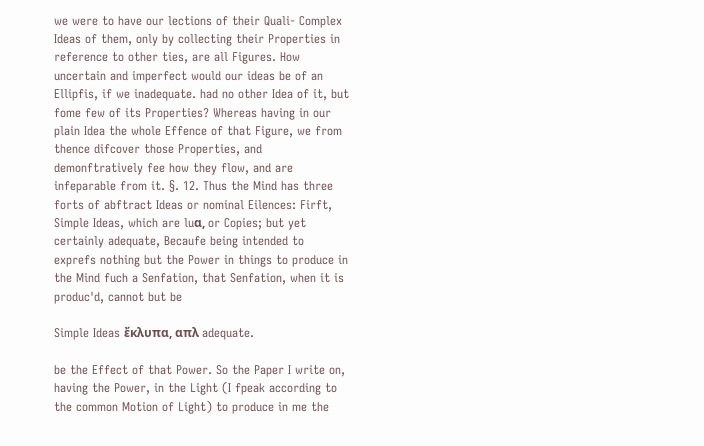we were to have our lections of their Quali- Complex Ideas of them, only by collecting their Properties in reference to other ties, are all Figures. How uncertain and imperfect would our ideas be of an Ellipfis, if we inadequate. had no other Idea of it, but fome few of its Properties? Whereas having in our plain Idea the whole Effence of that Figure, we from thence difcover those Properties, and demonftratively fee how they flow, and are infeparable from it. §. 12. Thus the Mind has three forts of abftract Ideas or nominal Eilences: Firft, Simple Ideas, which are luα, or Copies; but yet certainly adequate, Becaufe being intended to exprefs nothing but the Power in things to produce in the Mind fuch a Senfation, that Senfation, when it is produc'd, cannot but be

Simple Ideas ἔκλυπα, απλ adequate.

be the Effect of that Power. So the Paper I write on, having the Power, in the Light (I fpeak according to the common Motion of Light) to produce in me the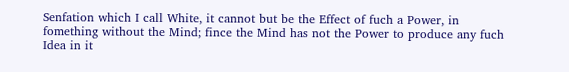Senfation which I call White, it cannot but be the Effect of fuch a Power, in fomething without the Mind; fince the Mind has not the Power to produce any fuch Idea in it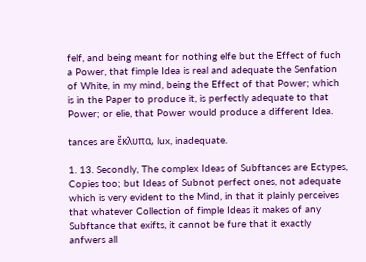felf, and being meant for nothing elfe but the Effect of fuch a Power, that fimple Idea is real and adequate the Senfation of White, in my mind, being the Effect of that Power; which is in the Paper to produce it, is perfectly adequate to that Power; or elie, that Power would produce a different Idea.

tances are ἔκλυπα, lux, inadequate.

1. 13. Secondly, The complex Ideas of Subftances are Ectypes, Copies too; but Ideas of Subnot perfect ones, not adequate which is very evident to the Mind, in that it plainly perceives that whatever Collection of fimple Ideas it makes of any Subftance that exifts, it cannot be fure that it exactly anfwers all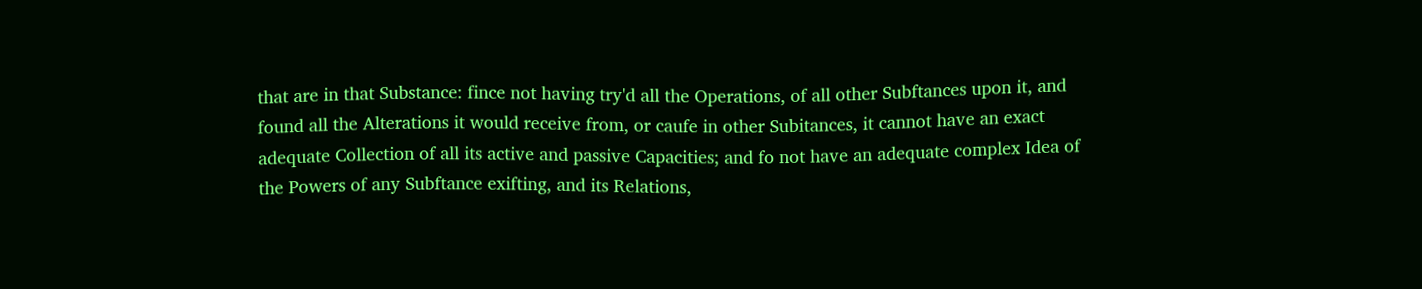that are in that Substance: fince not having try'd all the Operations, of all other Subftances upon it, and found all the Alterations it would receive from, or caufe in other Subitances, it cannot have an exact adequate Collection of all its active and passive Capacities; and fo not have an adequate complex Idea of the Powers of any Subftance exifting, and its Relations,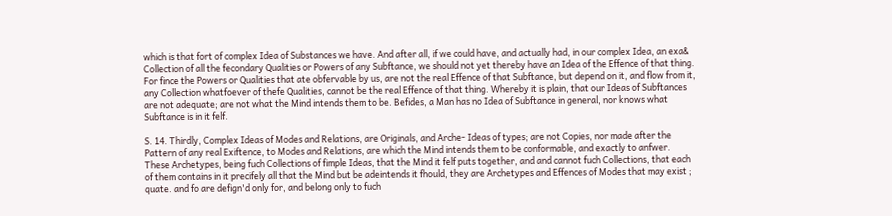which is that fort of complex Idea of Substances we have. And after all, if we could have, and actually had, in our complex Idea, an exa& Collection of all the fecondary Qualities or Powers of any Subftance, we should not yet thereby have an Idea of the Effence of that thing. For fince the Powers or Qualities that ate obfervable by us, are not the real Effence of that Subftance, but depend on it, and flow from it, any Collection whatfoever of thefe Qualities, cannot be the real Effence of that thing. Whereby it is plain, that our Ideas of Subftances are not adequate; are not what the Mind intends them to be. Befides, a Man has no Idea of Subftance in general, nor knows what Subftance is in it felf.

S. 14. Thirdly, Complex Ideas of Modes and Relations, are Originals, and Arche- Ideas of types; are not Copies, nor made after the Pattern of any real Exiftence, to Modes and Relations, are which the Mind intends them to be conformable, and exactly to anfwer. These Archetypes, being fuch Collections of fimple Ideas, that the Mind it felf puts together, and and cannot fuch Collections, that each of them contains in it precifely all that the Mind but be adeintends it fhould, they are Archetypes and Effences of Modes that may exist ; quate. and fo are defign'd only for, and belong only to fuch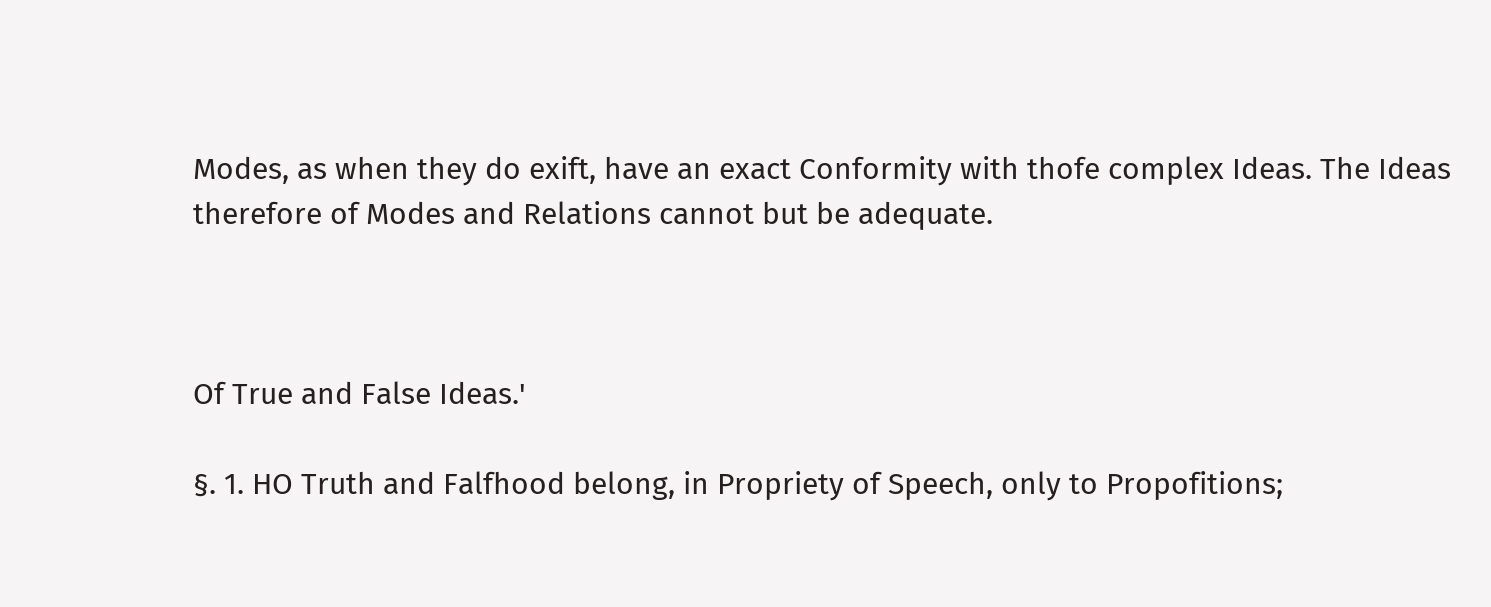Modes, as when they do exift, have an exact Conformity with thofe complex Ideas. The Ideas therefore of Modes and Relations cannot but be adequate.



Of True and False Ideas.'

§. 1. HO Truth and Falfhood belong, in Propriety of Speech, only to Propofitions;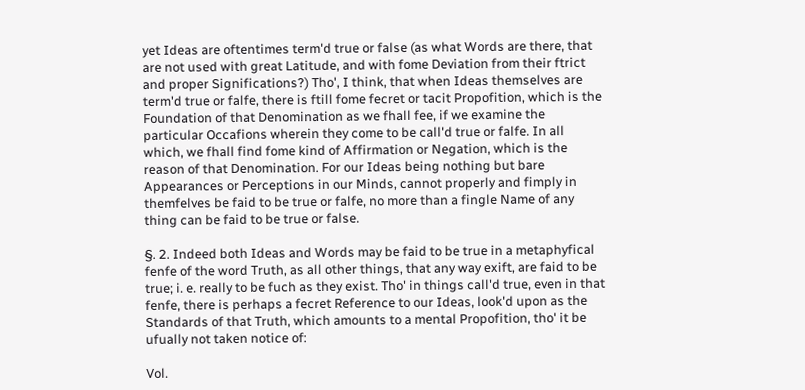yet Ideas are oftentimes term'd true or false (as what Words are there, that are not used with great Latitude, and with fome Deviation from their ftrict and proper Significations?) Tho', I think, that when Ideas themselves are term'd true or falfe, there is ftill fome fecret or tacit Propofition, which is the Foundation of that Denomination as we fhall fee, if we examine the particular Occafions wherein they come to be call'd true or falfe. In all which, we fhall find fome kind of Affirmation or Negation, which is the reason of that Denomination. For our Ideas being nothing but bare Appearances or Perceptions in our Minds, cannot properly and fimply in themfelves be faid to be true or falfe, no more than a fingle Name of any thing can be faid to be true or false.

§. 2. Indeed both Ideas and Words may be faid to be true in a metaphyfical fenfe of the word Truth, as all other things, that any way exift, are faid to be true; i. e. really to be fuch as they exist. Tho' in things call'd true, even in that fenfe, there is perhaps a fecret Reference to our Ideas, look'd upon as the Standards of that Truth, which amounts to a mental Propofition, tho' it be ufually not taken notice of:

Vol.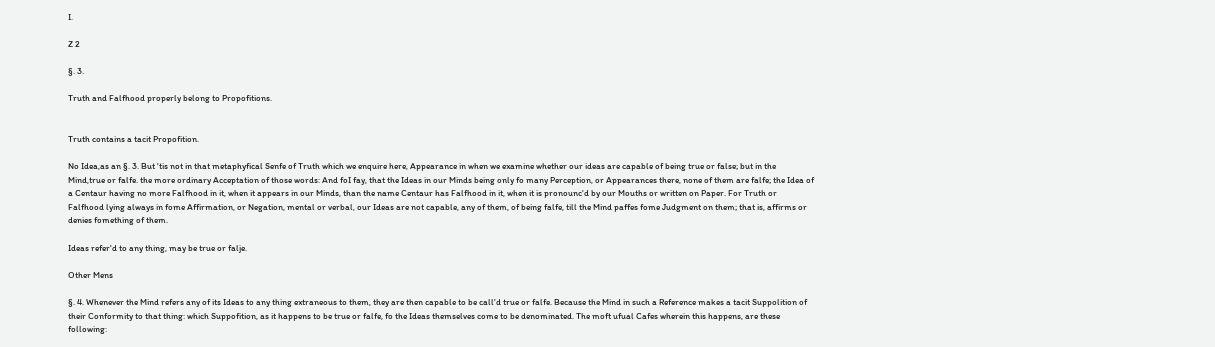I.

Z 2

§. 3.

Truth and Falfhood properly belong to Propofitions.


Truth contains a tacit Propofition.

No Idea,as an §. 3. But 'tis not in that metaphyfical Senfe of Truth which we enquire here, Appearance in when we examine whether our ideas are capable of being true or false; but in the Mind,true or falfe. the more ordinary Acceptation of those words: And foI fay, that the Ideas in our Minds being only fo many Perception, or Appearances there, none of them are falfe; the Idea of a Centaur having no more Falfhood in it, when it appears in our Minds, than the name Centaur has Falfhood in it, when it is pronounc'd by our Mouths or written on Paper. For Truth or Falfhood lying always in fome Affirmation, or Negation, mental or verbal, our Ideas are not capable, any of them, of being falfe, till the Mind paffes fome Judgment on them; that is, affirms or denies fomething of them.

Ideas refer'd to any thing, may be true or falje.

Other Mens

§. 4. Whenever the Mind refers any of its Ideas to any thing extraneous to them, they are then capable to be call'd true or falfe. Because the Mind in such a Reference makes a tacit Suppolition of their Conformity to that thing: which Suppofition, as it happens to be true or falfe, fo the Ideas themselves come to be denominated. The moft ufual Cafes wherein this happens, are these following: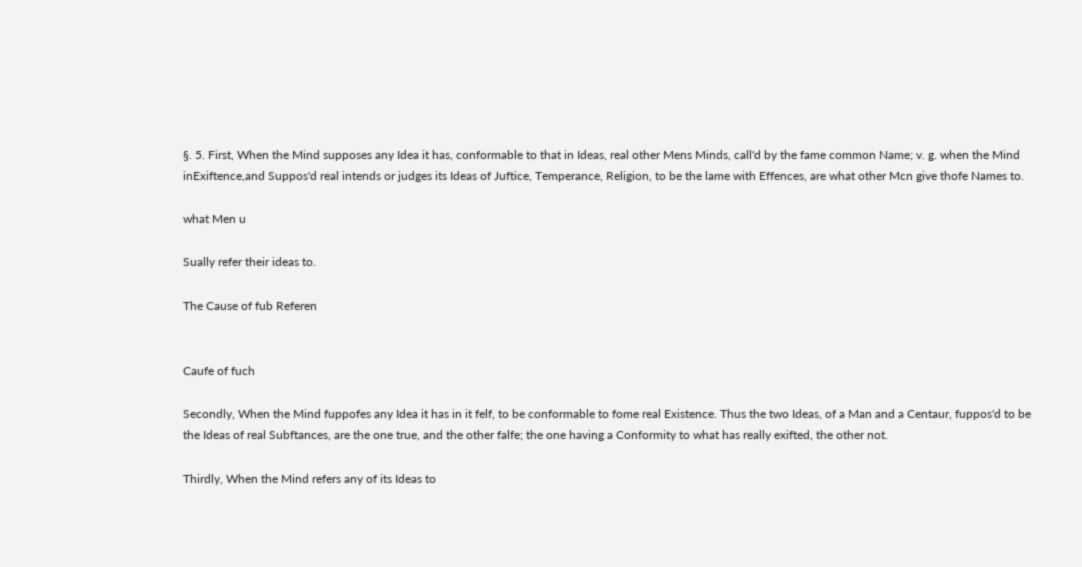§. 5. First, When the Mind supposes any Idea it has, conformable to that in Ideas, real other Mens Minds, call'd by the fame common Name; v. g. when the Mind inExiftence,and Suppos'd real intends or judges its Ideas of Juftice, Temperance, Religion, to be the lame with Effences, are what other Mcn give thofe Names to.

what Men u

Sually refer their ideas to.

The Cause of fub Referen


Caufe of fuch

Secondly, When the Mind fuppofes any Idea it has in it felf, to be conformable to fome real Existence. Thus the two Ideas, of a Man and a Centaur, fuppos'd to be the Ideas of real Subftances, are the one true, and the other falfe; the one having a Conformity to what has really exifted, the other not.

Thirdly, When the Mind refers any of its Ideas to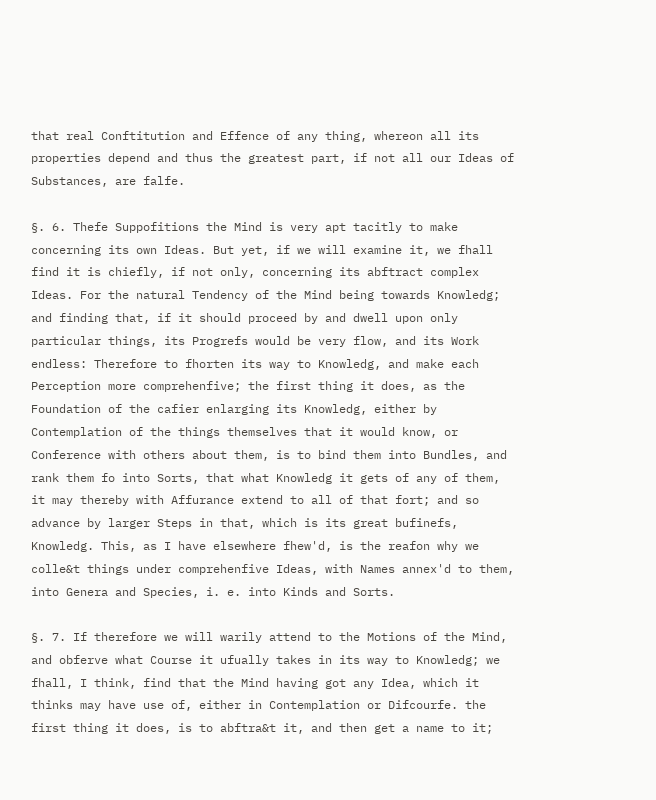that real Conftitution and Effence of any thing, whereon all its properties depend and thus the greatest part, if not all our Ideas of Substances, are falfe.

§. 6. Thefe Suppofitions the Mind is very apt tacitly to make concerning its own Ideas. But yet, if we will examine it, we fhall find it is chiefly, if not only, concerning its abftract complex Ideas. For the natural Tendency of the Mind being towards Knowledg; and finding that, if it should proceed by and dwell upon only particular things, its Progrefs would be very flow, and its Work endless: Therefore to fhorten its way to Knowledg, and make each Perception more comprehenfive; the first thing it does, as the Foundation of the cafier enlarging its Knowledg, either by Contemplation of the things themselves that it would know, or Conference with others about them, is to bind them into Bundles, and rank them fo into Sorts, that what Knowledg it gets of any of them, it may thereby with Affurance extend to all of that fort; and so advance by larger Steps in that, which is its great bufinefs, Knowledg. This, as I have elsewhere fhew'd, is the reafon why we colle&t things under comprehenfive Ideas, with Names annex'd to them, into Genera and Species, i. e. into Kinds and Sorts.

§. 7. If therefore we will warily attend to the Motions of the Mind, and obferve what Course it ufually takes in its way to Knowledg; we fhall, I think, find that the Mind having got any Idea, which it thinks may have use of, either in Contemplation or Difcourfe. the first thing it does, is to abftra&t it, and then get a name to it;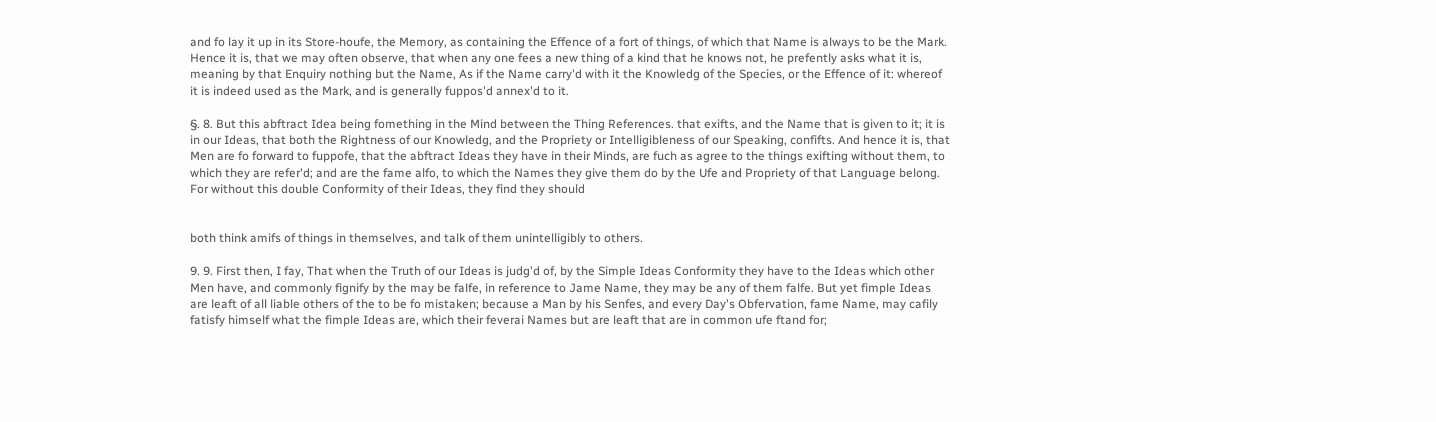and fo lay it up in its Store-houfe, the Memory, as containing the Effence of a fort of things, of which that Name is always to be the Mark. Hence it is, that we may often observe, that when any one fees a new thing of a kind that he knows not, he prefently asks what it is, meaning by that Enquiry nothing but the Name, As if the Name carry'd with it the Knowledg of the Species, or the Effence of it: whereof it is indeed used as the Mark, and is generally fuppos'd annex'd to it.

§. 8. But this abftract Idea being fomething in the Mind between the Thing References. that exifts, and the Name that is given to it; it is in our Ideas, that both the Rightness of our Knowledg, and the Propriety or Intelligibleness of our Speaking, confifts. And hence it is, that Men are fo forward to fuppofe, that the abftract Ideas they have in their Minds, are fuch as agree to the things exifting without them, to which they are refer'd; and are the fame alfo, to which the Names they give them do by the Ufe and Propriety of that Language belong. For without this double Conformity of their Ideas, they find they should


both think amifs of things in themselves, and talk of them unintelligibly to others.

9. 9. First then, I fay, That when the Truth of our Ideas is judg'd of, by the Simple Ideas Conformity they have to the Ideas which other Men have, and commonly fignify by the may be falfe, in reference to Jame Name, they may be any of them falfe. But yet fimple Ideas are leaft of all liable others of the to be fo mistaken; because a Man by his Senfes, and every Day's Obfervation, fame Name, may cafily fatisfy himself what the fimple Ideas are, which their feverai Names but are leaft that are in common ufe ftand for;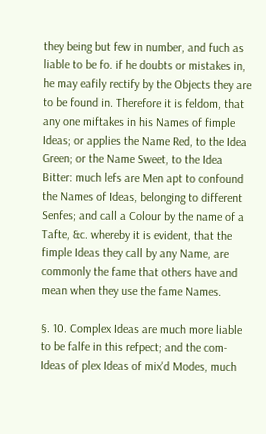they being but few in number, and fuch as liable to be fo. if he doubts or mistakes in, he may eafily rectify by the Objects they are to be found in. Therefore it is feldom, that any one miftakes in his Names of fimple Ideas; or applies the Name Red, to the Idea Green; or the Name Sweet, to the Idea Bitter: much lefs are Men apt to confound the Names of Ideas, belonging to different Senfes; and call a Colour by the name of a Tafte, &c. whereby it is evident, that the fimple Ideas they call by any Name, are commonly the fame that others have and mean when they use the fame Names.

§. 10. Complex Ideas are much more liable to be falfe in this refpect; and the com- Ideas of plex Ideas of mix'd Modes, much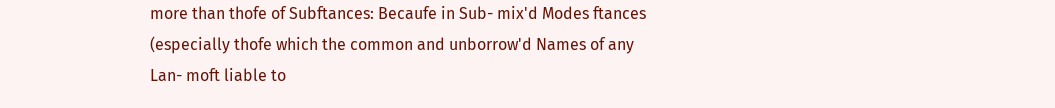more than thofe of Subftances: Becaufe in Sub- mix'd Modes ftances (especially thofe which the common and unborrow'd Names of any Lan- moft liable to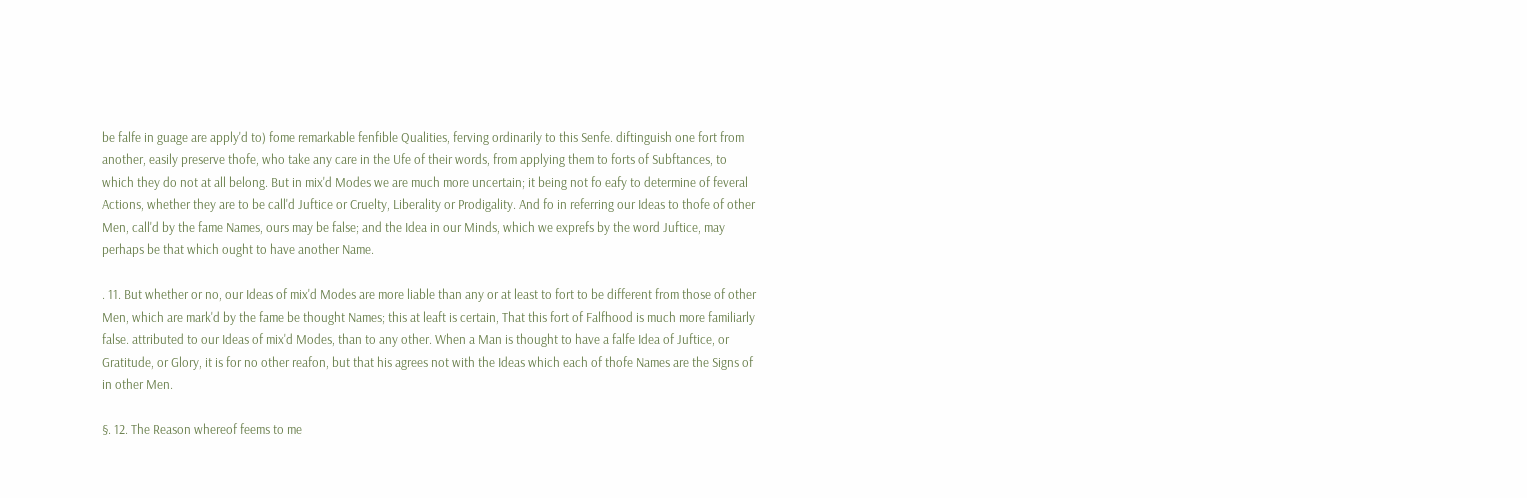be falfe in guage are apply'd to) fome remarkable fenfible Qualities, ferving ordinarily to this Senfe. diftinguish one fort from another, easily preserve thofe, who take any care in the Ufe of their words, from applying them to forts of Subftances, to which they do not at all belong. But in mix'd Modes we are much more uncertain; it being not fo eafy to determine of feveral Actions, whether they are to be call'd Juftice or Cruelty, Liberality or Prodigality. And fo in referring our Ideas to thofe of other Men, call'd by the fame Names, ours may be false; and the Idea in our Minds, which we exprefs by the word Juftice, may perhaps be that which ought to have another Name.

. 11. But whether or no, our Ideas of mix'd Modes are more liable than any or at least to fort to be different from those of other Men, which are mark'd by the fame be thought Names; this at leaft is certain, That this fort of Falfhood is much more familiarly false. attributed to our Ideas of mix'd Modes, than to any other. When a Man is thought to have a falfe Idea of Juftice, or Gratitude, or Glory, it is for no other reafon, but that his agrees not with the Ideas which each of thofe Names are the Signs of in other Men.

§. 12. The Reason whereof feems to me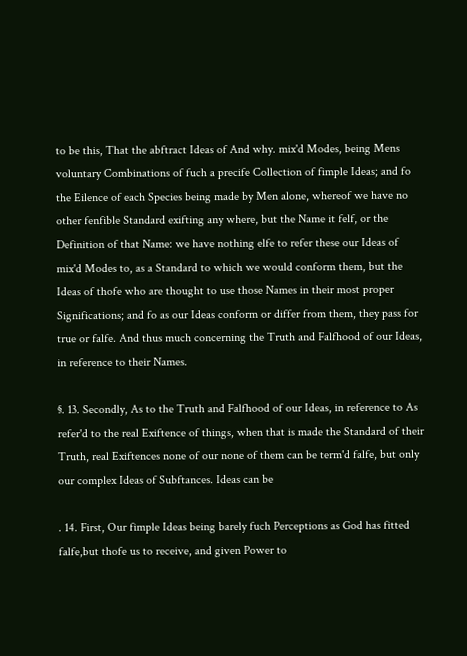to be this, That the abftract Ideas of And why. mix'd Modes, being Mens voluntary Combinations of fuch a precife Collection of fimple Ideas; and fo the Eilence of each Species being made by Men alone, whereof we have no other fenfible Standard exifting any where, but the Name it felf, or the Definition of that Name: we have nothing elfe to refer these our Ideas of mix'd Modes to, as a Standard to which we would conform them, but the Ideas of thofe who are thought to use those Names in their most proper Significations; and fo as our Ideas conform or differ from them, they pass for true or falfe. And thus much concerning the Truth and Falfhood of our Ideas, in reference to their Names.

§. 13. Secondly, As to the Truth and Falfhood of our Ideas, in reference to As refer'd to the real Exiftence of things, when that is made the Standard of their Truth, real Exiftences none of our none of them can be term'd falfe, but only our complex Ideas of Subftances. Ideas can be

. 14. First, Our fimple Ideas being barely fuch Perceptions as God has fitted falfe,but thofe us to receive, and given Power to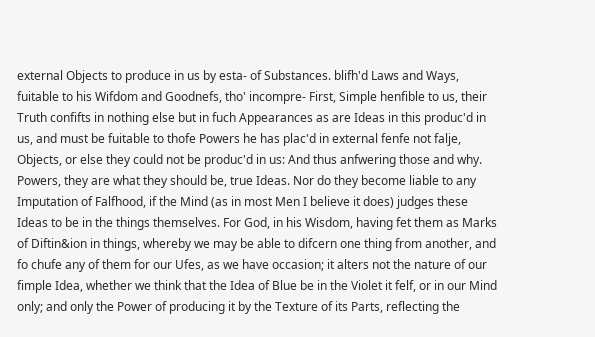external Objects to produce in us by esta- of Substances. blifh'd Laws and Ways, fuitable to his Wifdom and Goodnefs, tho' incompre- First, Simple henfible to us, their Truth confifts in nothing else but in fuch Appearances as are Ideas in this produc'd in us, and must be fuitable to thofe Powers he has plac'd in external fenfe not falje, Objects, or else they could not be produc'd in us: And thus anfwering those and why. Powers, they are what they should be, true Ideas. Nor do they become liable to any Imputation of Falfhood, if the Mind (as in most Men I believe it does) judges these Ideas to be in the things themselves. For God, in his Wisdom, having fet them as Marks of Diftin&ion in things, whereby we may be able to difcern one thing from another, and fo chufe any of them for our Ufes, as we have occasion; it alters not the nature of our fimple Idea, whether we think that the Idea of Blue be in the Violet it felf, or in our Mind only; and only the Power of producing it by the Texture of its Parts, reflecting the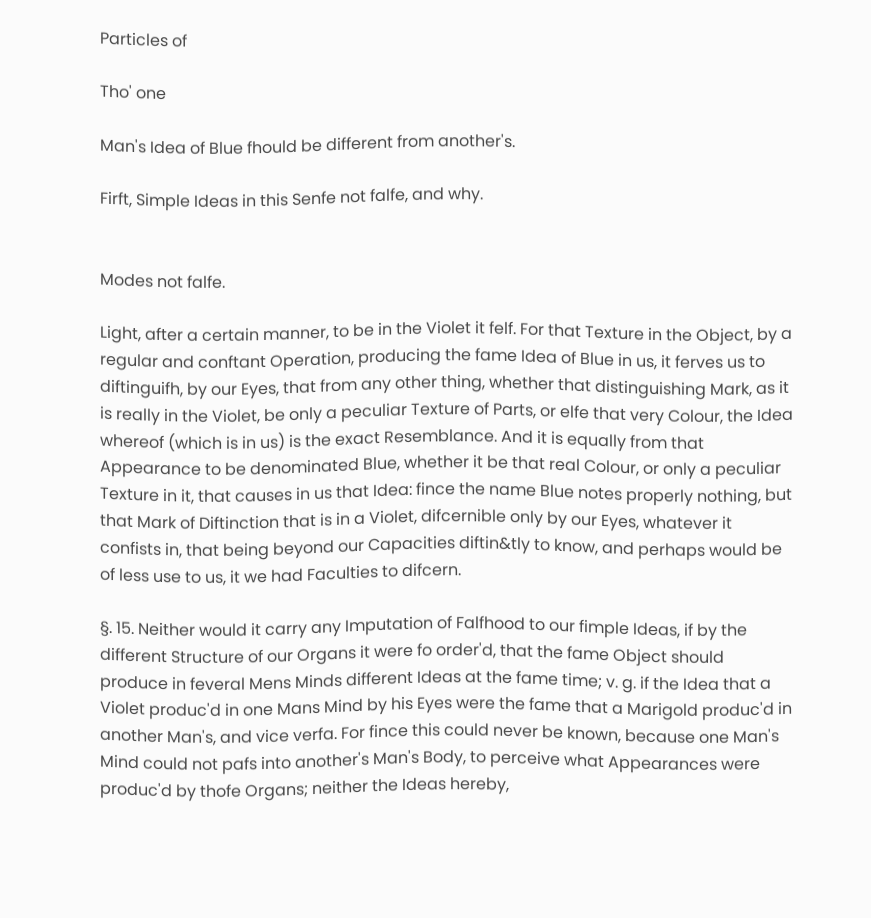Particles of

Tho' one

Man's Idea of Blue fhould be different from another's.

Firft, Simple Ideas in this Senfe not falfe, and why.


Modes not falfe.

Light, after a certain manner, to be in the Violet it felf. For that Texture in the Object, by a regular and conftant Operation, producing the fame Idea of Blue in us, it ferves us to diftinguifh, by our Eyes, that from any other thing, whether that distinguishing Mark, as it is really in the Violet, be only a peculiar Texture of Parts, or elfe that very Colour, the Idea whereof (which is in us) is the exact Resemblance. And it is equally from that Appearance to be denominated Blue, whether it be that real Colour, or only a peculiar Texture in it, that causes in us that Idea: fince the name Blue notes properly nothing, but that Mark of Diftinction that is in a Violet, difcernible only by our Eyes, whatever it confists in, that being beyond our Capacities diftin&tly to know, and perhaps would be of less use to us, it we had Faculties to difcern.

§. 15. Neither would it carry any Imputation of Falfhood to our fimple Ideas, if by the different Structure of our Organs it were fo order'd, that the fame Object should produce in feveral Mens Minds different Ideas at the fame time; v. g. if the Idea that a Violet produc'd in one Mans Mind by his Eyes were the fame that a Marigold produc'd in another Man's, and vice verfa. For fince this could never be known, because one Man's Mind could not pafs into another's Man's Body, to perceive what Appearances were produc'd by thofe Organs; neither the Ideas hereby,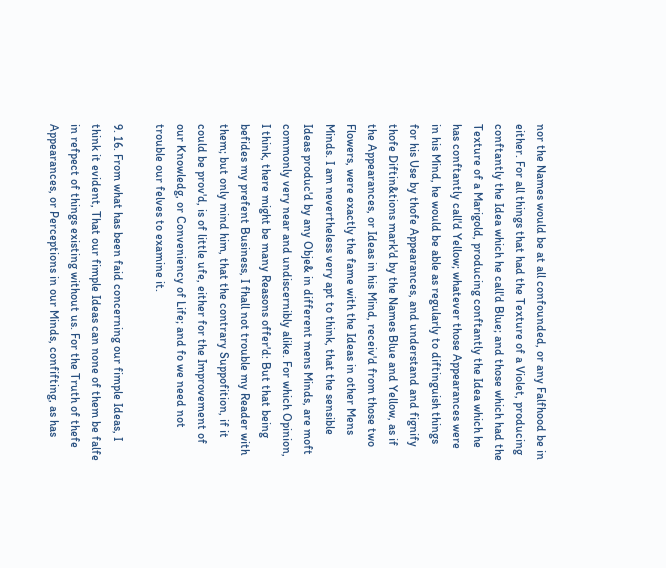nor the Names would be at all confounded, or any Falfhood be in either. For all things that had the Texture of a Violet, producing conftantly the Idea which he call'd Blue; and those which had the Texture of a Marigold, producing conftantly the Idea which he has conftantly call'd Yellow; whatever those Appearances were in his Mind, he would be able as regularly to diftinguish things for his Use by thofe Appearances, and understand and fignify thofe Diftin&tions mark'd by the Names Blue and Yellow, as if the Appearances, or Ideas in his Mind, receiv'd from those two Flowers, were exactly the fame with the Ideas in other Mens Minds. I am nevertheless very apt to think, that the sensible Ideas produc'd by any Obje& in different mens Minds, are moft commonly very near and undiscernibly alike. For which Opinion, I think, there might be many Reasons offer'd: But that being befides my prefent Business, I fhall not trouble my Reader with them; but only mind him, that the contrary Suppofition, if it could be prov'd, is of little ufe, either for the Improvement of our Knowledg, or Conveniency of Life; and fo we need not trouble our felves to examine it.

9. 16. From what has been faid concerning our fimple Ideas, I think it evident, That our fimple Ideas can none of them be falfe in refpect of things existing without us. For the Truth of thefe Appearances, or Perceptions in our Minds, confifting, as has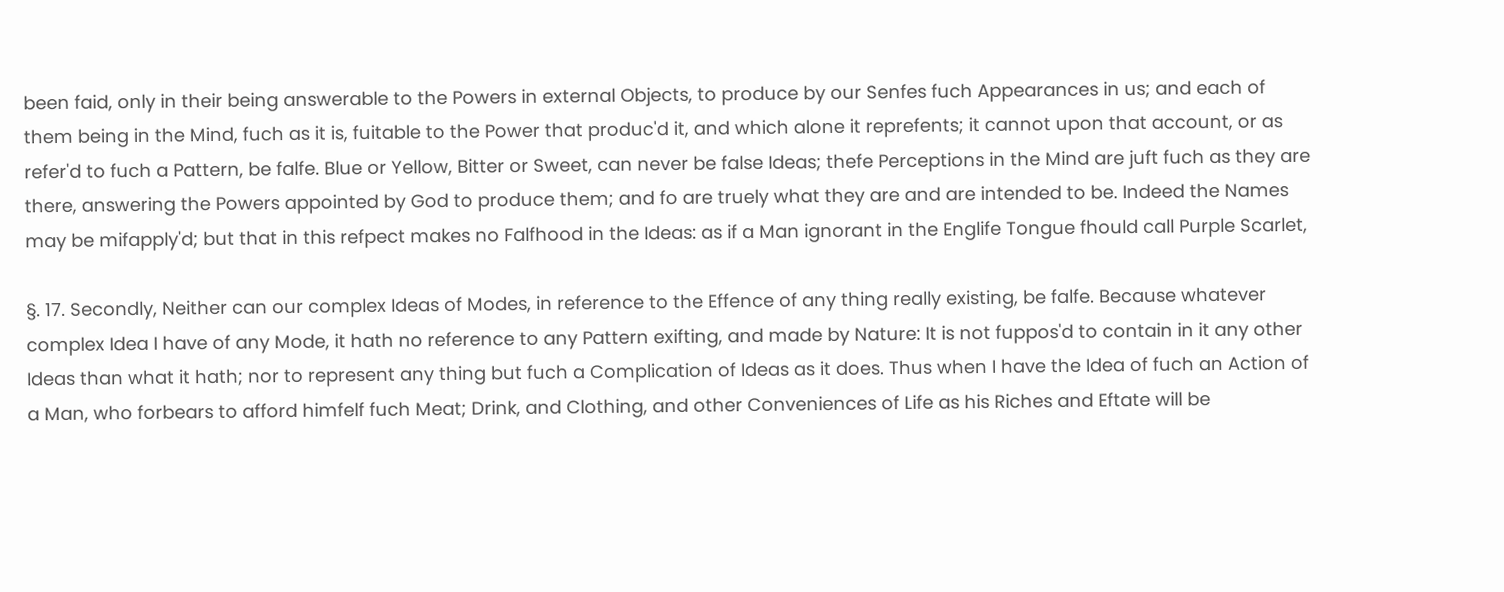been faid, only in their being answerable to the Powers in external Objects, to produce by our Senfes fuch Appearances in us; and each of them being in the Mind, fuch as it is, fuitable to the Power that produc'd it, and which alone it reprefents; it cannot upon that account, or as refer'd to fuch a Pattern, be falfe. Blue or Yellow, Bitter or Sweet, can never be false Ideas; thefe Perceptions in the Mind are juft fuch as they are there, answering the Powers appointed by God to produce them; and fo are truely what they are and are intended to be. Indeed the Names may be mifapply'd; but that in this refpect makes no Falfhood in the Ideas: as if a Man ignorant in the Englife Tongue fhould call Purple Scarlet,

§. 17. Secondly, Neither can our complex Ideas of Modes, in reference to the Effence of any thing really existing, be falfe. Because whatever complex Idea I have of any Mode, it hath no reference to any Pattern exifting, and made by Nature: It is not fuppos'd to contain in it any other Ideas than what it hath; nor to represent any thing but fuch a Complication of Ideas as it does. Thus when I have the Idea of fuch an Action of a Man, who forbears to afford himfelf fuch Meat; Drink, and Clothing, and other Conveniences of Life as his Riches and Eftate will be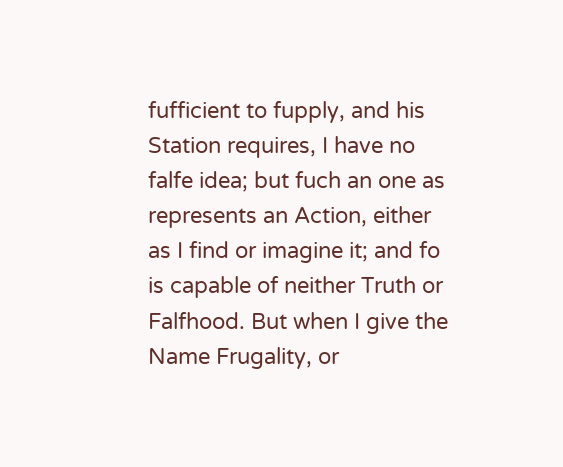fufficient to fupply, and his Station requires, I have no falfe idea; but fuch an one as represents an Action, either as I find or imagine it; and fo is capable of neither Truth or Falfhood. But when I give the Name Frugality, or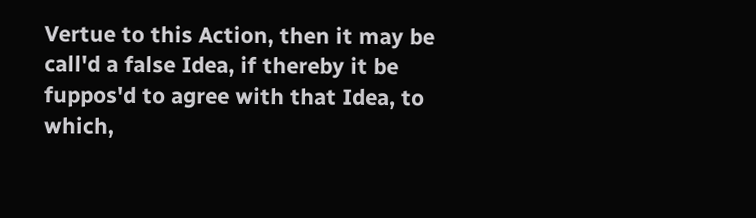Vertue to this Action, then it may be call'd a false Idea, if thereby it be fuppos'd to agree with that Idea, to which,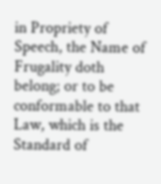in Propriety of Speech, the Name of Frugality doth belong; or to be conformable to that Law, which is the Standard of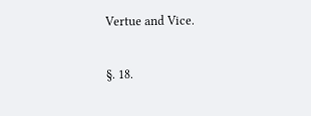Vertue and Vice.

§. 18.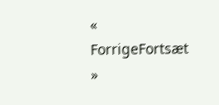« ForrigeFortsæt »